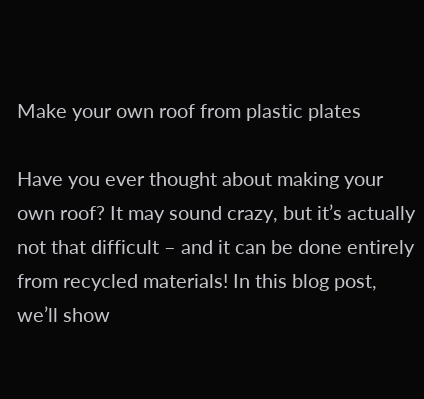Make your own roof from plastic plates

Have you ever thought about making your own roof? It may sound crazy, but it’s actually not that difficult – and it can be done entirely from recycled materials! In this blog post, we’ll show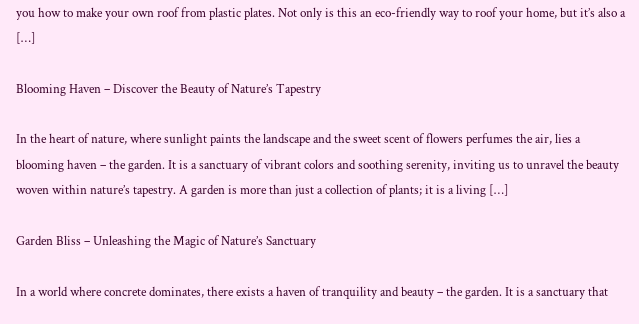you how to make your own roof from plastic plates. Not only is this an eco-friendly way to roof your home, but it’s also a […]

Blooming Haven – Discover the Beauty of Nature’s Tapestry

In the heart of nature, where sunlight paints the landscape and the sweet scent of flowers perfumes the air, lies a blooming haven – the garden. It is a sanctuary of vibrant colors and soothing serenity, inviting us to unravel the beauty woven within nature’s tapestry. A garden is more than just a collection of plants; it is a living […]

Garden Bliss – Unleashing the Magic of Nature’s Sanctuary

In a world where concrete dominates, there exists a haven of tranquility and beauty – the garden. It is a sanctuary that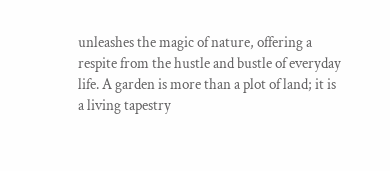unleashes the magic of nature, offering a respite from the hustle and bustle of everyday life. A garden is more than a plot of land; it is a living tapestry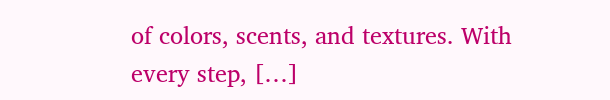of colors, scents, and textures. With every step, […]